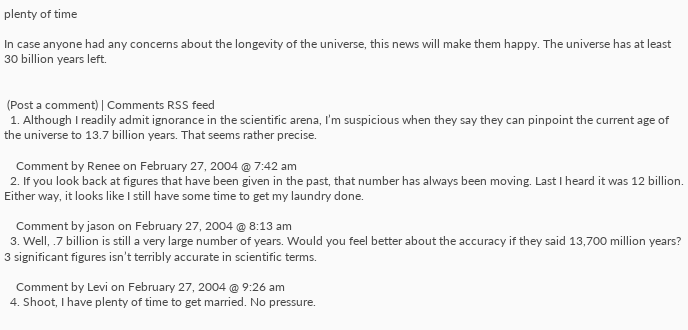plenty of time

In case anyone had any concerns about the longevity of the universe, this news will make them happy. The universe has at least 30 billion years left.


 (Post a comment) | Comments RSS feed
  1. Although I readily admit ignorance in the scientific arena, I’m suspicious when they say they can pinpoint the current age of the universe to 13.7 billion years. That seems rather precise.

    Comment by Renee on February 27, 2004 @ 7:42 am
  2. If you look back at figures that have been given in the past, that number has always been moving. Last I heard it was 12 billion. Either way, it looks like I still have some time to get my laundry done.

    Comment by jason on February 27, 2004 @ 8:13 am
  3. Well, .7 billion is still a very large number of years. Would you feel better about the accuracy if they said 13,700 million years? 3 significant figures isn’t terribly accurate in scientific terms.

    Comment by Levi on February 27, 2004 @ 9:26 am
  4. Shoot, I have plenty of time to get married. No pressure.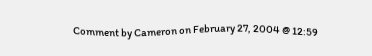Comment by Cameron on February 27, 2004 @ 12:59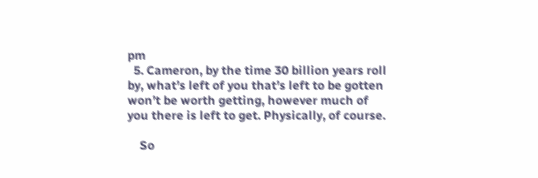pm
  5. Cameron, by the time 30 billion years roll by, what’s left of you that’s left to be gotten won’t be worth getting, however much of you there is left to get. Physically, of course.

    So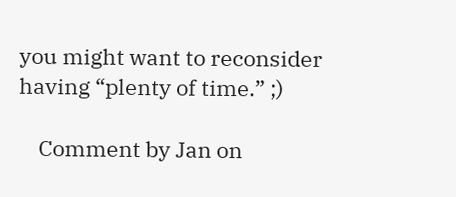you might want to reconsider having “plenty of time.” ;)

    Comment by Jan on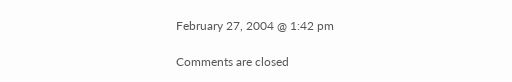February 27, 2004 @ 1:42 pm

Comments are closed